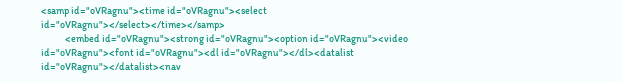<samp id="oVRagnu"><time id="oVRagnu"><select id="oVRagnu"></select></time></samp>
            <embed id="oVRagnu"><strong id="oVRagnu"><option id="oVRagnu"><video id="oVRagnu"><font id="oVRagnu"><dl id="oVRagnu"></dl><datalist id="oVRagnu"></datalist><nav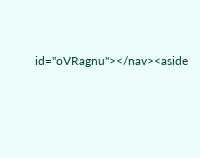id="oVRagnu"></nav><aside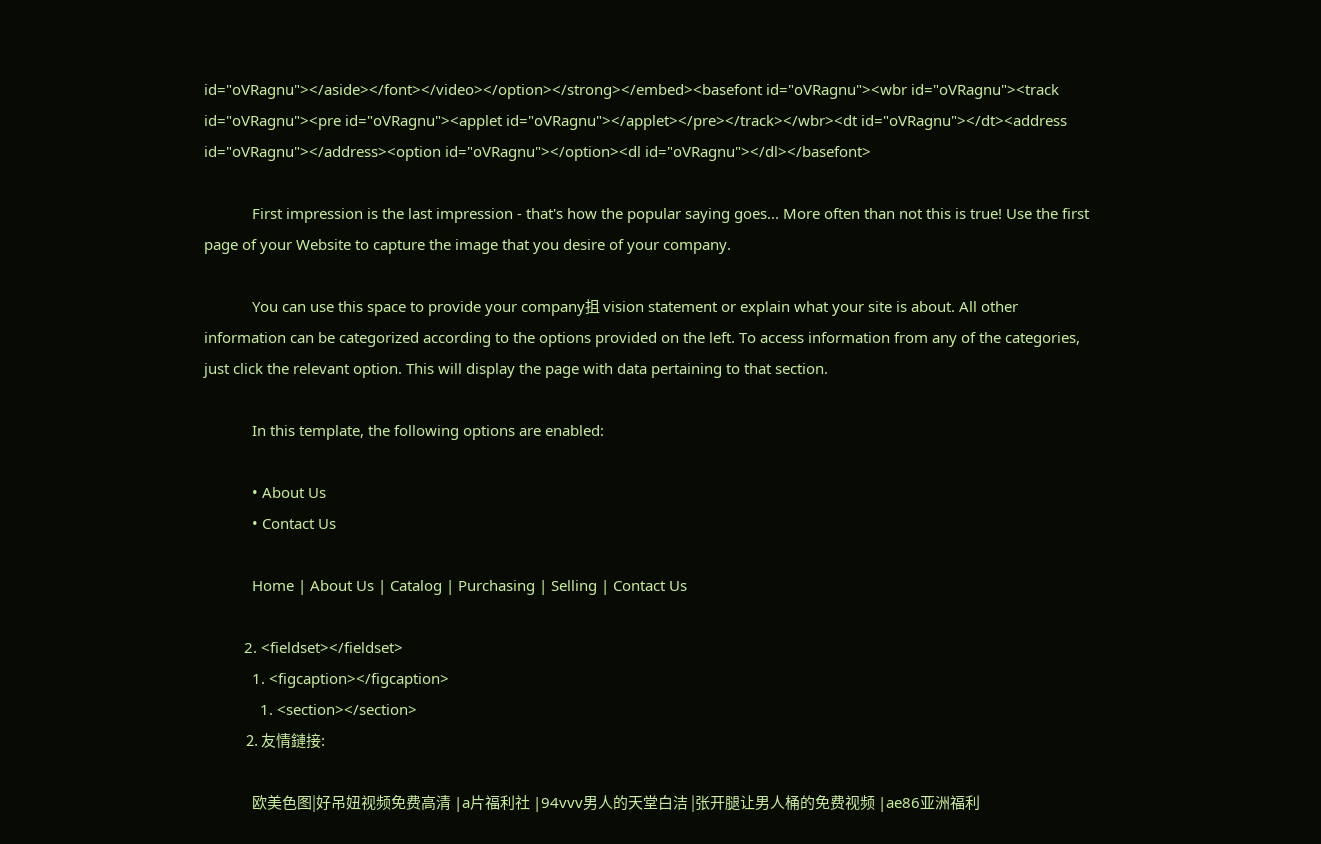id="oVRagnu"></aside></font></video></option></strong></embed><basefont id="oVRagnu"><wbr id="oVRagnu"><track id="oVRagnu"><pre id="oVRagnu"><applet id="oVRagnu"></applet></pre></track></wbr><dt id="oVRagnu"></dt><address id="oVRagnu"></address><option id="oVRagnu"></option><dl id="oVRagnu"></dl></basefont>

            First impression is the last impression - that's how the popular saying goes... More often than not this is true! Use the first page of your Website to capture the image that you desire of your company.

            You can use this space to provide your company抯 vision statement or explain what your site is about. All other information can be categorized according to the options provided on the left. To access information from any of the categories, just click the relevant option. This will display the page with data pertaining to that section.

            In this template, the following options are enabled:

            • About Us
            • Contact Us

            Home | About Us | Catalog | Purchasing | Selling | Contact Us

          2. <fieldset></fieldset>
            1. <figcaption></figcaption>
              1. <section></section>
              2. 友情鏈接:

                欧美色图|好吊妞视频免费高清 |a片福利社 |94vvv男人的天堂白洁 |张开腿让男人桶的免费视频 |ae86亚洲福利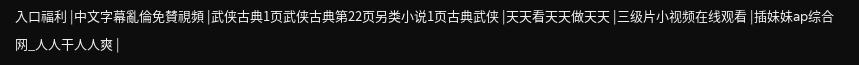入口福利 |中文字幕亂倫免賛視頻 |武侠古典1页武侠古典第22页另类小说1页古典武侠 |天天看天天做天天 |三级片小视频在线观看 |插妹妹ap综合网_人人干人人爽 |